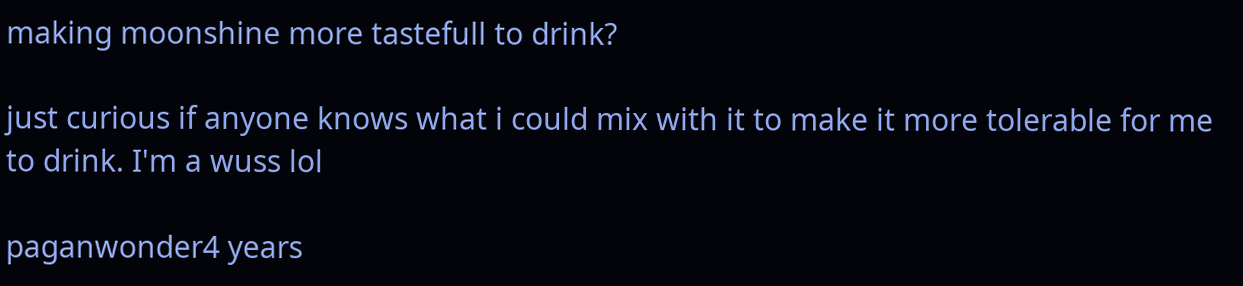making moonshine more tastefull to drink?

just curious if anyone knows what i could mix with it to make it more tolerable for me to drink. I'm a wuss lol

paganwonder4 years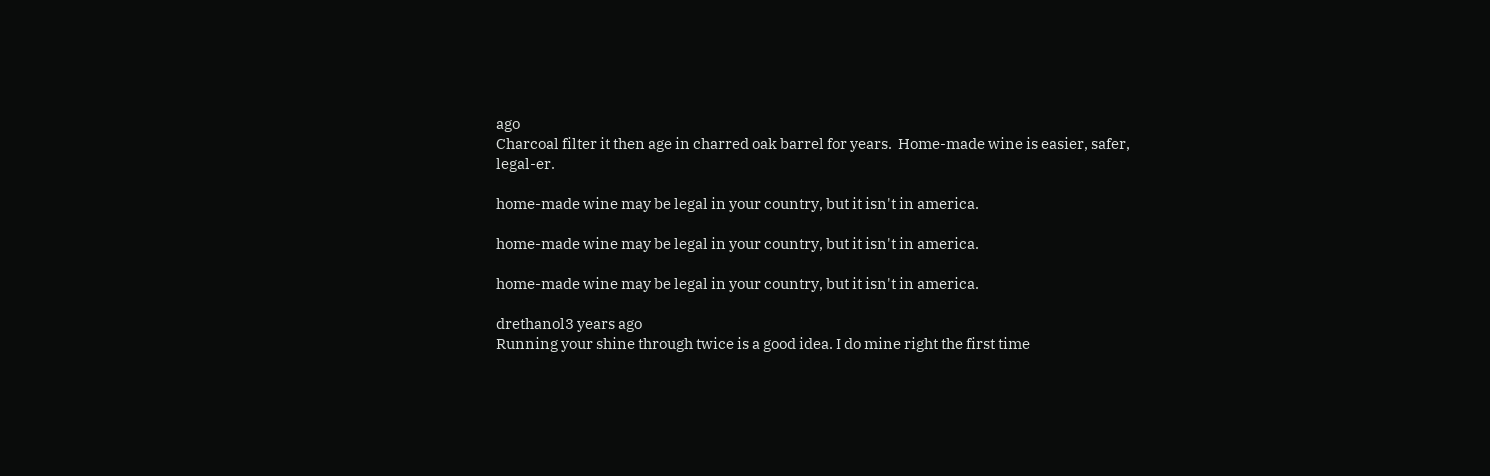ago
Charcoal filter it then age in charred oak barrel for years.  Home-made wine is easier, safer, legal-er.

home-made wine may be legal in your country, but it isn't in america.

home-made wine may be legal in your country, but it isn't in america.

home-made wine may be legal in your country, but it isn't in america.

drethanol3 years ago
Running your shine through twice is a good idea. I do mine right the first time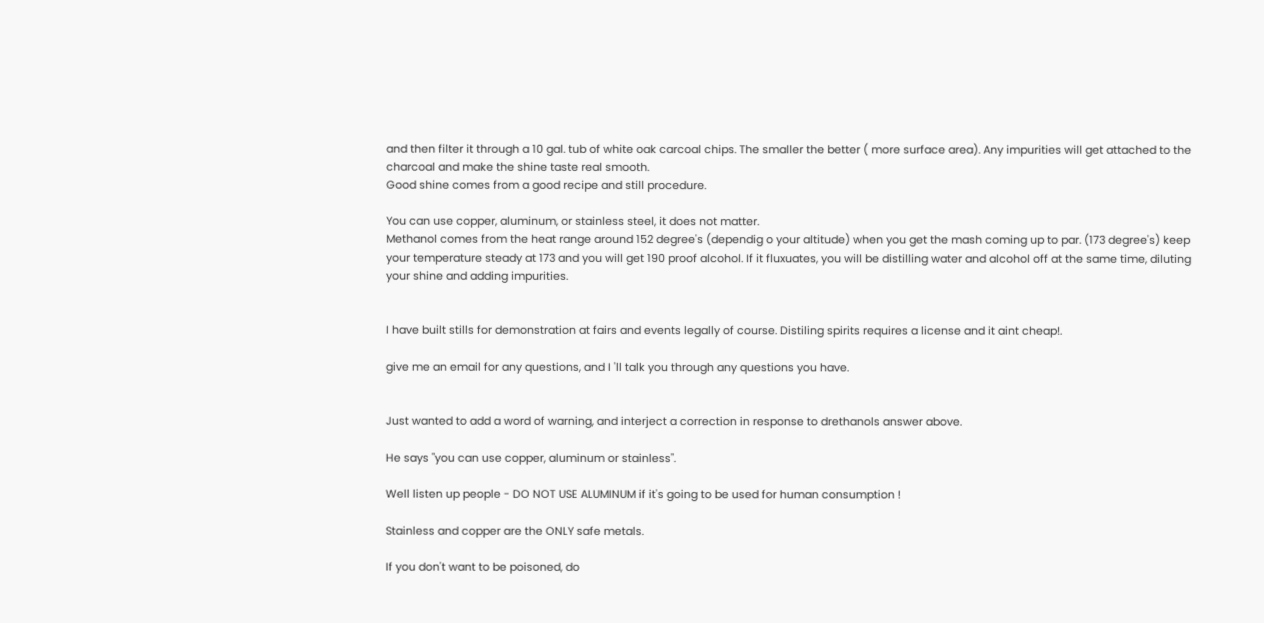and then filter it through a 10 gal. tub of white oak carcoal chips. The smaller the better ( more surface area). Any impurities will get attached to the charcoal and make the shine taste real smooth.
Good shine comes from a good recipe and still procedure.

You can use copper, aluminum, or stainless steel, it does not matter.
Methanol comes from the heat range around 152 degree's (dependig o your altitude) when you get the mash coming up to par. (173 degree's) keep your temperature steady at 173 and you will get 190 proof alcohol. If it fluxuates, you will be distilling water and alcohol off at the same time, diluting your shine and adding impurities.


I have built stills for demonstration at fairs and events legally of course. Distiling spirits requires a license and it aint cheap!.

give me an email for any questions, and I 'll talk you through any questions you have.


Just wanted to add a word of warning, and interject a correction in response to drethanols answer above.

He says "you can use copper, aluminum or stainless".

Well listen up people - DO NOT USE ALUMINUM if it's going to be used for human consumption !

Stainless and copper are the ONLY safe metals.

If you don't want to be poisoned, do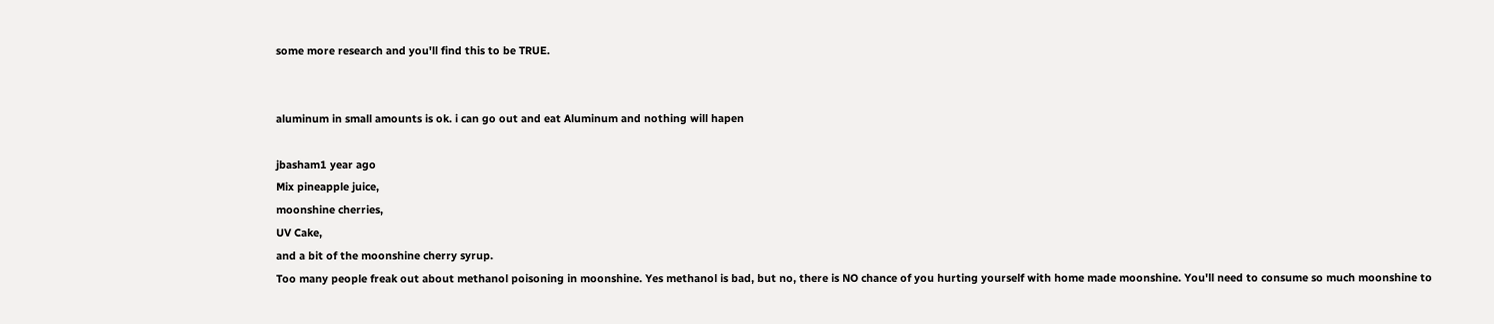some more research and you'll find this to be TRUE.


aluminum in small amounts is ok. i can go out and eat Aluminum and nothing will hapen

jbasham1 year ago
Mix pineapple juice,
moonshine cherries,
UV Cake,
and a bit of the moonshine cherry syrup.
Too many people freak out about methanol poisoning in moonshine. Yes methanol is bad, but no, there is NO chance of you hurting yourself with home made moonshine. You'll need to consume so much moonshine to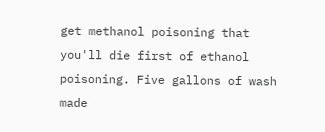get methanol poisoning that you'll die first of ethanol poisoning. Five gallons of wash made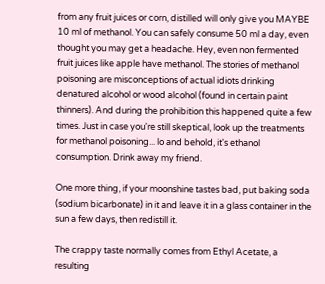from any fruit juices or corn, distilled will only give you MAYBE 10 ml of methanol. You can safely consume 50 ml a day, even thought you may get a headache. Hey, even non fermented fruit juices like apple have methanol. The stories of methanol poisoning are misconceptions of actual idiots drinking denatured alcohol or wood alcohol (found in certain paint thinners). And during the prohibition this happened quite a few times. Just in case you're still skeptical, look up the treatments for methanol poisoning... lo and behold, it's ethanol consumption. Drink away my friend.

One more thing, if your moonshine tastes bad, put baking soda (sodium bicarbonate) in it and leave it in a glass container in the sun a few days, then redistill it.

The crappy taste normally comes from Ethyl Acetate, a resulting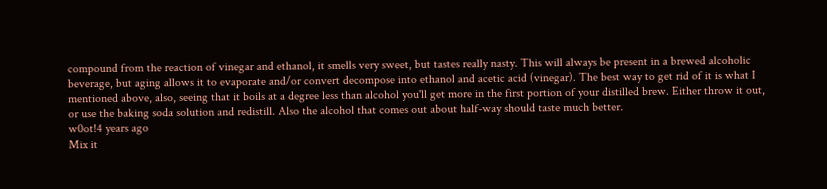compound from the reaction of vinegar and ethanol, it smells very sweet, but tastes really nasty. This will always be present in a brewed alcoholic beverage, but aging allows it to evaporate and/or convert decompose into ethanol and acetic acid (vinegar). The best way to get rid of it is what I mentioned above, also, seeing that it boils at a degree less than alcohol you'll get more in the first portion of your distilled brew. Either throw it out, or use the baking soda solution and redistill. Also the alcohol that comes out about half-way should taste much better.
w0ot!4 years ago
Mix it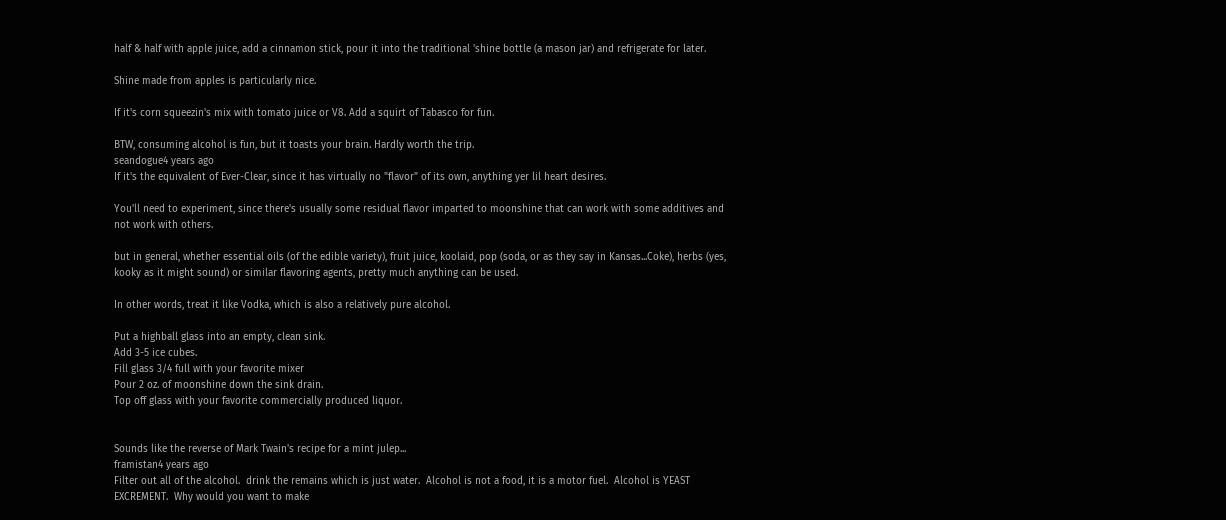half & half with apple juice, add a cinnamon stick, pour it into the traditional 'shine bottle (a mason jar) and refrigerate for later.

Shine made from apples is particularly nice.

If it's corn squeezin's mix with tomato juice or V8. Add a squirt of Tabasco for fun.

BTW, consuming alcohol is fun, but it toasts your brain. Hardly worth the trip.
seandogue4 years ago
If it's the equivalent of Ever-Clear, since it has virtually no "flavor" of its own, anything yer lil heart desires.

You'll need to experiment, since there's usually some residual flavor imparted to moonshine that can work with some additives and not work with others.

but in general, whether essential oils (of the edible variety), fruit juice, koolaid, pop (soda, or as they say in Kansas...Coke), herbs (yes, kooky as it might sound) or similar flavoring agents, pretty much anything can be used.

In other words, treat it like Vodka, which is also a relatively pure alcohol.

Put a highball glass into an empty, clean sink.
Add 3-5 ice cubes.
Fill glass 3/4 full with your favorite mixer
Pour 2 oz. of moonshine down the sink drain.
Top off glass with your favorite commercially produced liquor.


Sounds like the reverse of Mark Twain's recipe for a mint julep...
framistan4 years ago
Filter out all of the alcohol.  drink the remains which is just water.  Alcohol is not a food, it is a motor fuel.  Alcohol is YEAST EXCREMENT.  Why would you want to make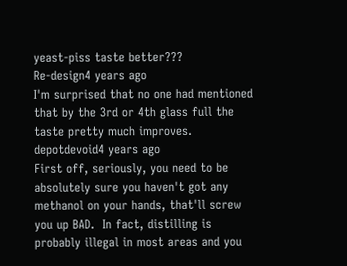yeast-piss taste better???
Re-design4 years ago
I'm surprised that no one had mentioned that by the 3rd or 4th glass full the taste pretty much improves.
depotdevoid4 years ago
First off, seriously, you need to be absolutely sure you haven't got any methanol on your hands, that'll screw you up BAD.  In fact, distilling is probably illegal in most areas and you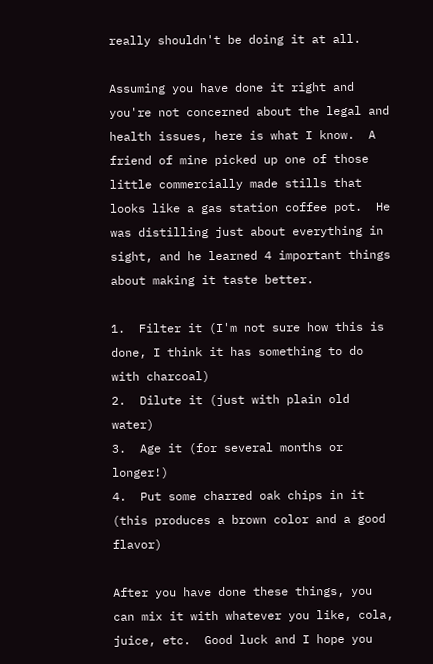really shouldn't be doing it at all.

Assuming you have done it right and you're not concerned about the legal and health issues, here is what I know.  A friend of mine picked up one of those little commercially made stills that looks like a gas station coffee pot.  He was distilling just about everything in sight, and he learned 4 important things about making it taste better.

1.  Filter it (I'm not sure how this is done, I think it has something to do with charcoal)
2.  Dilute it (just with plain old water)
3.  Age it (for several months or longer!)
4.  Put some charred oak chips in it (this produces a brown color and a good flavor)

After you have done these things, you can mix it with whatever you like, cola, juice, etc.  Good luck and I hope you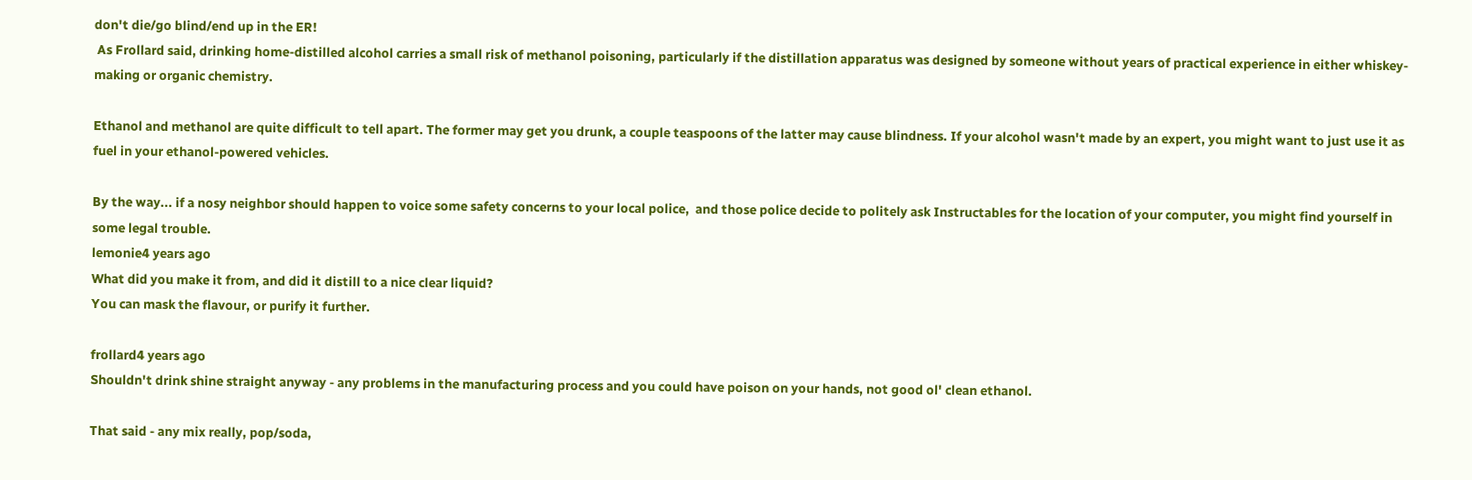don't die/go blind/end up in the ER!
 As Frollard said, drinking home-distilled alcohol carries a small risk of methanol poisoning, particularly if the distillation apparatus was designed by someone without years of practical experience in either whiskey-making or organic chemistry.

Ethanol and methanol are quite difficult to tell apart. The former may get you drunk, a couple teaspoons of the latter may cause blindness. If your alcohol wasn't made by an expert, you might want to just use it as fuel in your ethanol-powered vehicles.

By the way... if a nosy neighbor should happen to voice some safety concerns to your local police,  and those police decide to politely ask Instructables for the location of your computer, you might find yourself in some legal trouble.
lemonie4 years ago
What did you make it from, and did it distill to a nice clear liquid?
You can mask the flavour, or purify it further.

frollard4 years ago
Shouldn't drink shine straight anyway - any problems in the manufacturing process and you could have poison on your hands, not good ol' clean ethanol.

That said - any mix really, pop/soda,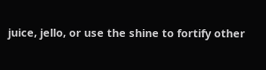juice, jello, or use the shine to fortify other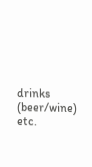drinks (beer/wine) etc.